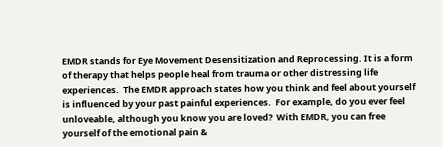EMDR stands for Eye Movement Desensitization and Reprocessing. It is a form of therapy that helps people heal from trauma or other distressing life experiences.  The EMDR approach states how you think and feel about yourself is influenced by your past painful experiences.  For example, do you ever feel unloveable, although you know you are loved?  With EMDR, you can free yourself of the emotional pain &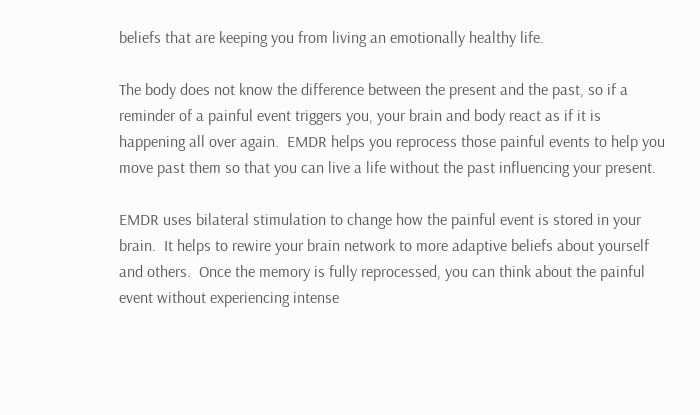beliefs that are keeping you from living an emotionally healthy life.

The body does not know the difference between the present and the past, so if a reminder of a painful event triggers you, your brain and body react as if it is happening all over again.  EMDR helps you reprocess those painful events to help you move past them so that you can live a life without the past influencing your present.

EMDR uses bilateral stimulation to change how the painful event is stored in your brain.  It helps to rewire your brain network to more adaptive beliefs about yourself and others.  Once the memory is fully reprocessed, you can think about the painful event without experiencing intense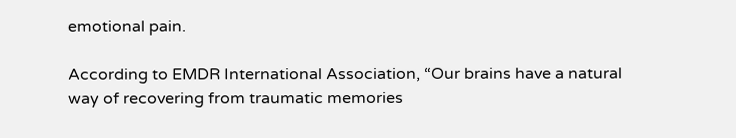emotional pain.

According to EMDR International Association, “Our brains have a natural way of recovering from traumatic memories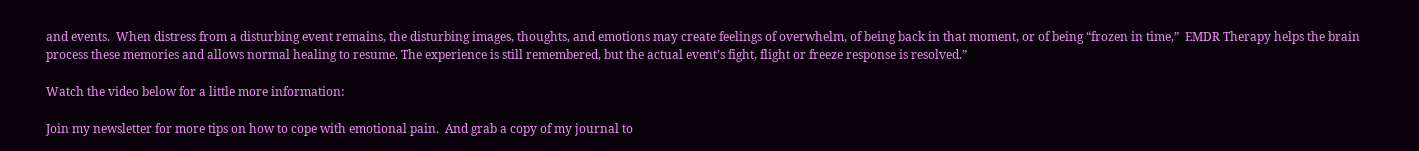and events.  When distress from a disturbing event remains, the disturbing images, thoughts, and emotions may create feelings of overwhelm, of being back in that moment, or of being “frozen in time,”  EMDR Therapy helps the brain process these memories and allows normal healing to resume. The experience is still remembered, but the actual event’s fight, flight or freeze response is resolved.”

Watch the video below for a little more information:

Join my newsletter for more tips on how to cope with emotional pain.  And grab a copy of my journal to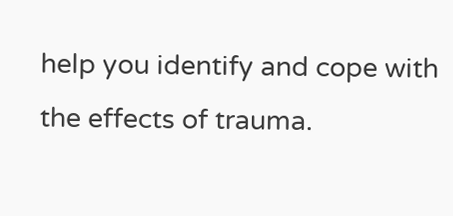help you identify and cope with the effects of trauma.